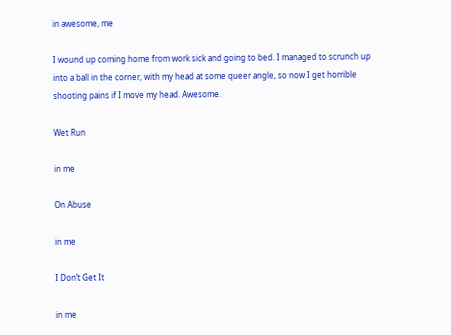in awesome, me

I wound up coming home from work sick and going to bed. I managed to scrunch up into a ball in the corner, with my head at some queer angle, so now I get horrible shooting pains if I move my head. Awesome.

Wet Run

in me

On Abuse

in me

I Don’t Get It

in me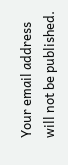Your email address will not be published.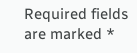Required fields are marked *